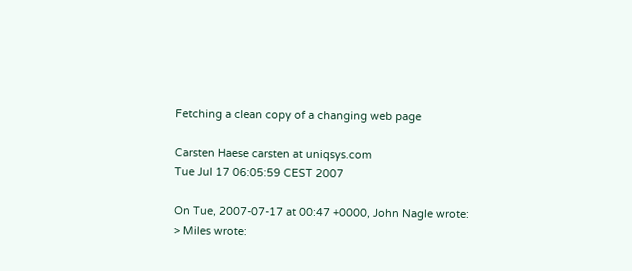Fetching a clean copy of a changing web page

Carsten Haese carsten at uniqsys.com
Tue Jul 17 06:05:59 CEST 2007

On Tue, 2007-07-17 at 00:47 +0000, John Nagle wrote:
> Miles wrote: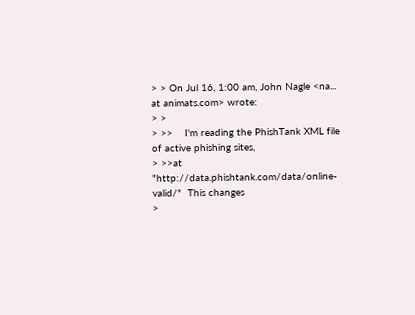> > On Jul 16, 1:00 am, John Nagle <na... at animats.com> wrote:
> >
> >>    I'm reading the PhishTank XML file of active phishing sites,
> >>at "http://data.phishtank.com/data/online-valid/"  This changes
>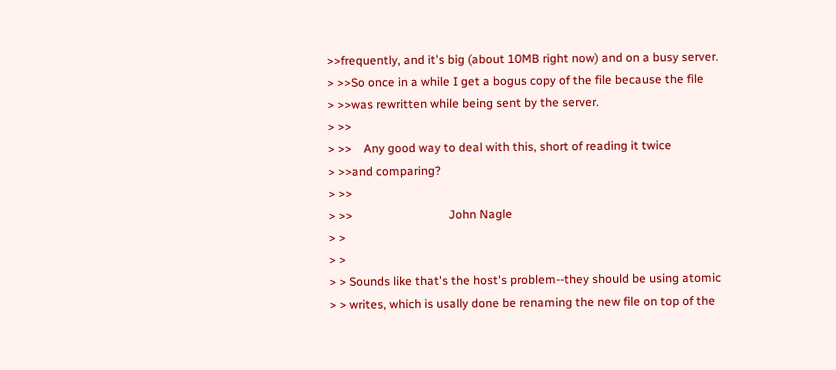>>frequently, and it's big (about 10MB right now) and on a busy server.
> >>So once in a while I get a bogus copy of the file because the file
> >>was rewritten while being sent by the server.
> >>
> >>    Any good way to deal with this, short of reading it twice
> >>and comparing?
> >>
> >>                                John Nagle
> >
> >
> > Sounds like that's the host's problem--they should be using atomic
> > writes, which is usally done be renaming the new file on top of the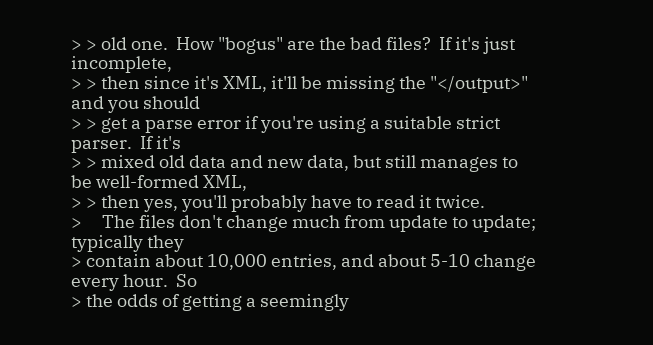> > old one.  How "bogus" are the bad files?  If it's just incomplete,
> > then since it's XML, it'll be missing the "</output>" and you should
> > get a parse error if you're using a suitable strict parser.  If it's
> > mixed old data and new data, but still manages to be well-formed XML,
> > then yes, you'll probably have to read it twice.
>     The files don't change much from update to update; typically they
> contain about 10,000 entries, and about 5-10 change every hour.  So
> the odds of getting a seemingly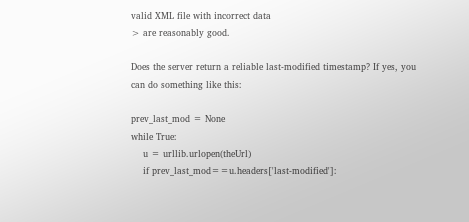valid XML file with incorrect data
> are reasonably good.

Does the server return a reliable last-modified timestamp? If yes, you
can do something like this:

prev_last_mod = None
while True:
    u = urllib.urlopen(theUrl)
    if prev_last_mod==u.headers['last-modified']: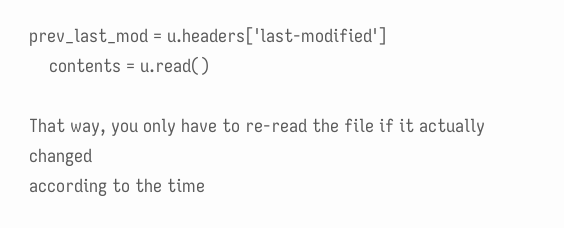prev_last_mod = u.headers['last-modified']
    contents = u.read()

That way, you only have to re-read the file if it actually changed
according to the time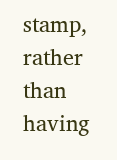stamp, rather than having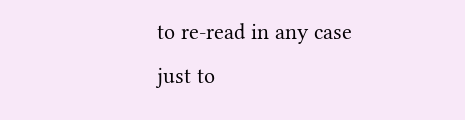to re-read in any case
just to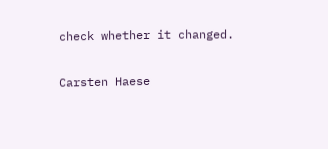check whether it changed.


Carsten Haese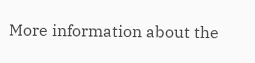More information about the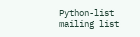Python-list mailing list